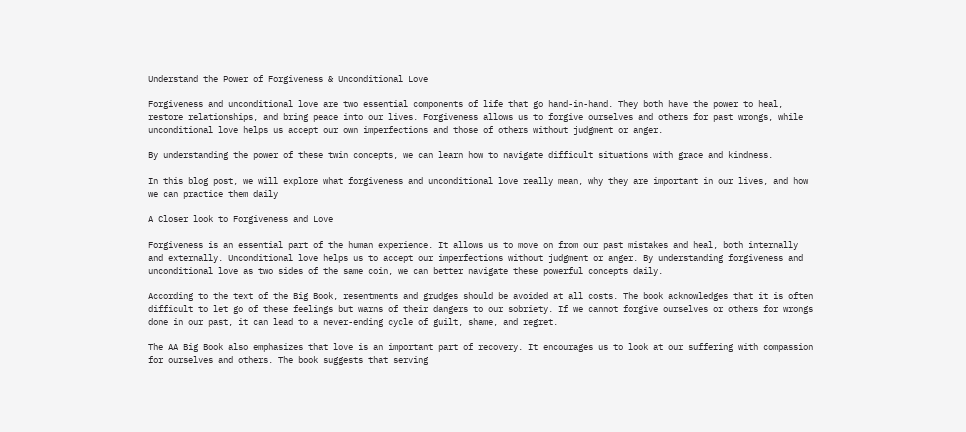Understand the Power of Forgiveness & Unconditional Love

Forgiveness and unconditional love are two essential components of life that go hand-in-hand. They both have the power to heal, restore relationships, and bring peace into our lives. Forgiveness allows us to forgive ourselves and others for past wrongs, while unconditional love helps us accept our own imperfections and those of others without judgment or anger.

By understanding the power of these twin concepts, we can learn how to navigate difficult situations with grace and kindness.

In this blog post, we will explore what forgiveness and unconditional love really mean, why they are important in our lives, and how we can practice them daily

A Closer look to Forgiveness and Love

Forgiveness is an essential part of the human experience. It allows us to move on from our past mistakes and heal, both internally and externally. Unconditional love helps us to accept our imperfections without judgment or anger. By understanding forgiveness and unconditional love as two sides of the same coin, we can better navigate these powerful concepts daily.

According to the text of the Big Book, resentments and grudges should be avoided at all costs. The book acknowledges that it is often difficult to let go of these feelings but warns of their dangers to our sobriety. If we cannot forgive ourselves or others for wrongs done in our past, it can lead to a never-ending cycle of guilt, shame, and regret.

The AA Big Book also emphasizes that love is an important part of recovery. It encourages us to look at our suffering with compassion for ourselves and others. The book suggests that serving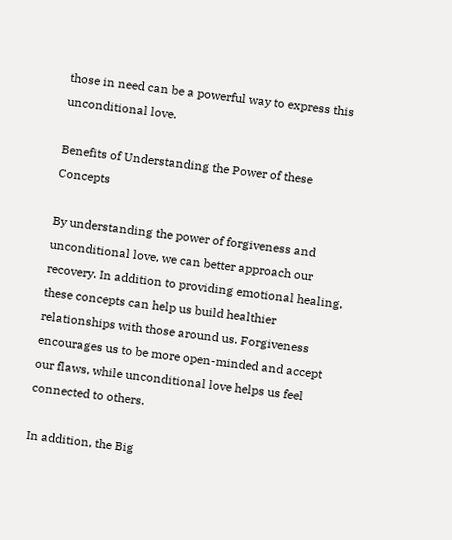those in need can be a powerful way to express this unconditional love.

Benefits of Understanding the Power of these Concepts

By understanding the power of forgiveness and unconditional love, we can better approach our recovery. In addition to providing emotional healing, these concepts can help us build healthier relationships with those around us. Forgiveness encourages us to be more open-minded and accept our flaws, while unconditional love helps us feel connected to others.

In addition, the Big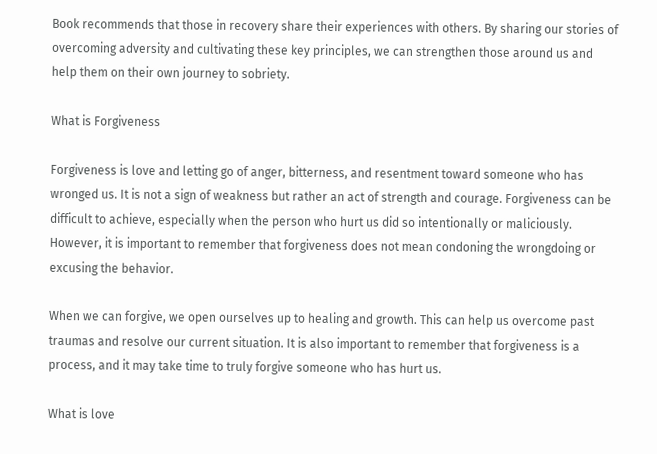Book recommends that those in recovery share their experiences with others. By sharing our stories of overcoming adversity and cultivating these key principles, we can strengthen those around us and help them on their own journey to sobriety.

What is Forgiveness

Forgiveness is love and letting go of anger, bitterness, and resentment toward someone who has wronged us. It is not a sign of weakness but rather an act of strength and courage. Forgiveness can be difficult to achieve, especially when the person who hurt us did so intentionally or maliciously. However, it is important to remember that forgiveness does not mean condoning the wrongdoing or excusing the behavior.

When we can forgive, we open ourselves up to healing and growth. This can help us overcome past traumas and resolve our current situation. It is also important to remember that forgiveness is a process, and it may take time to truly forgive someone who has hurt us.

What is love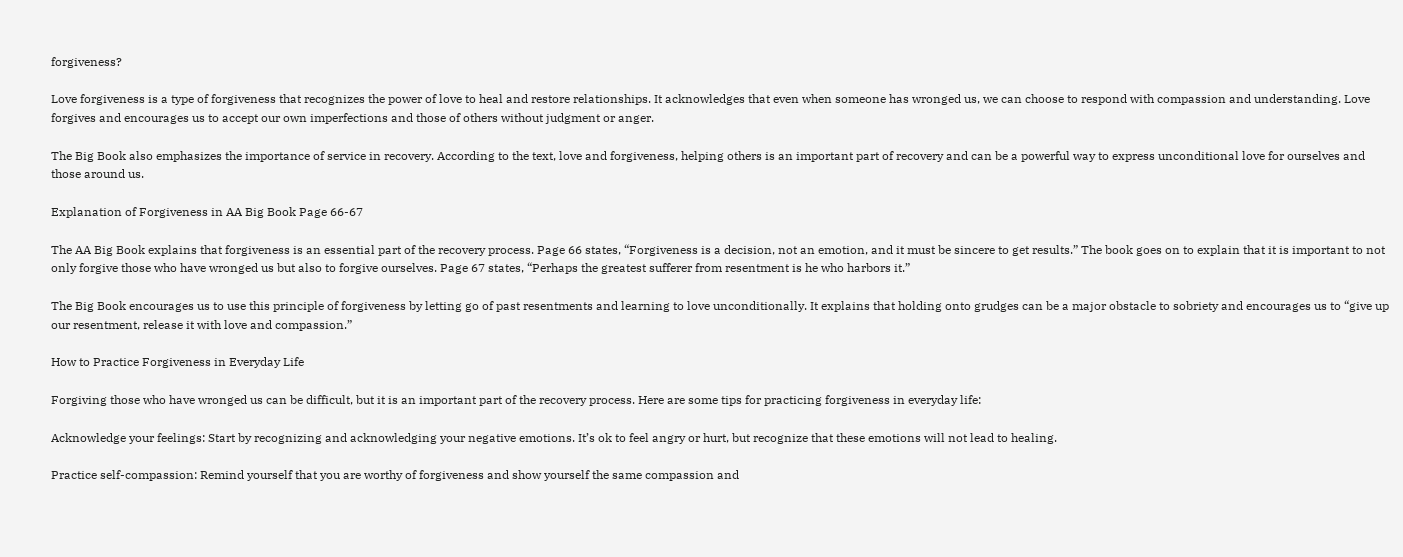forgiveness?

Love forgiveness is a type of forgiveness that recognizes the power of love to heal and restore relationships. It acknowledges that even when someone has wronged us, we can choose to respond with compassion and understanding. Love forgives and encourages us to accept our own imperfections and those of others without judgment or anger.

The Big Book also emphasizes the importance of service in recovery. According to the text, love and forgiveness, helping others is an important part of recovery and can be a powerful way to express unconditional love for ourselves and those around us.

Explanation of Forgiveness in AA Big Book Page 66-67

The AA Big Book explains that forgiveness is an essential part of the recovery process. Page 66 states, “Forgiveness is a decision, not an emotion, and it must be sincere to get results.” The book goes on to explain that it is important to not only forgive those who have wronged us but also to forgive ourselves. Page 67 states, “Perhaps the greatest sufferer from resentment is he who harbors it.”

The Big Book encourages us to use this principle of forgiveness by letting go of past resentments and learning to love unconditionally. It explains that holding onto grudges can be a major obstacle to sobriety and encourages us to “give up our resentment, release it with love and compassion.”

How to Practice Forgiveness in Everyday Life

Forgiving those who have wronged us can be difficult, but it is an important part of the recovery process. Here are some tips for practicing forgiveness in everyday life:

Acknowledge your feelings: Start by recognizing and acknowledging your negative emotions. It’s ok to feel angry or hurt, but recognize that these emotions will not lead to healing.

Practice self-compassion: Remind yourself that you are worthy of forgiveness and show yourself the same compassion and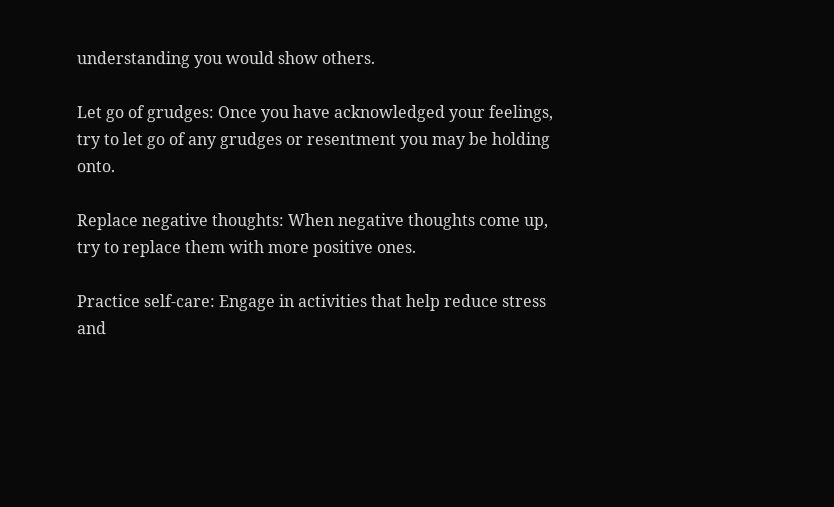understanding you would show others.

Let go of grudges: Once you have acknowledged your feelings, try to let go of any grudges or resentment you may be holding onto.

Replace negative thoughts: When negative thoughts come up, try to replace them with more positive ones.

Practice self-care: Engage in activities that help reduce stress and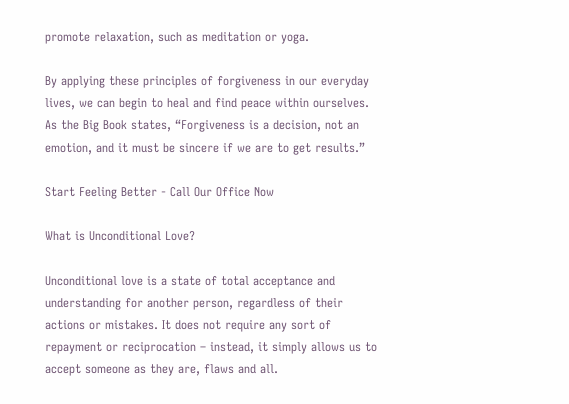promote relaxation, such as meditation or yoga.

By applying these principles of forgiveness in our everyday lives, we can begin to heal and find peace within ourselves. As the Big Book states, “Forgiveness is a decision, not an emotion, and it must be sincere if we are to get results.”

Start Feeling Better - Call Our Office Now

What is Unconditional Love?

Unconditional love is a state of total acceptance and understanding for another person, regardless of their actions or mistakes. It does not require any sort of repayment or reciprocation – instead, it simply allows us to accept someone as they are, flaws and all.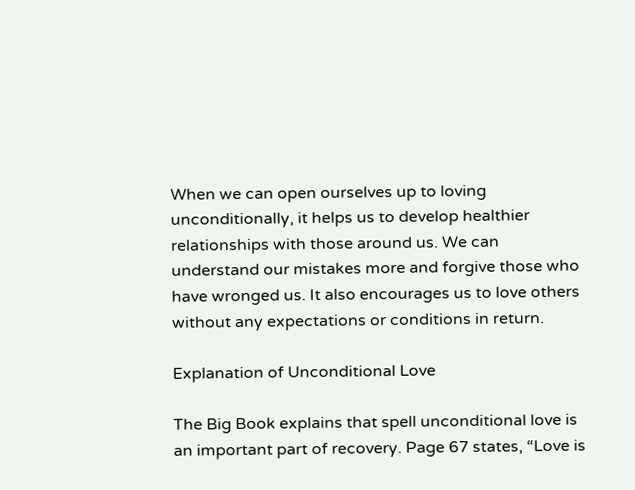When we can open ourselves up to loving unconditionally, it helps us to develop healthier relationships with those around us. We can understand our mistakes more and forgive those who have wronged us. It also encourages us to love others without any expectations or conditions in return.

Explanation of Unconditional Love

The Big Book explains that spell unconditional love is an important part of recovery. Page 67 states, “Love is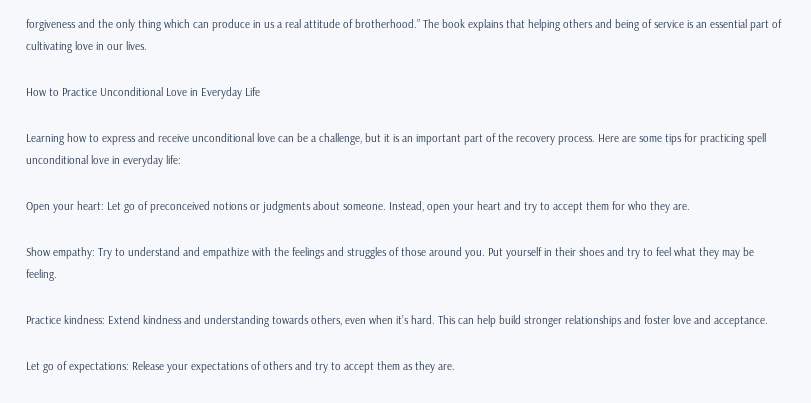forgiveness and the only thing which can produce in us a real attitude of brotherhood.” The book explains that helping others and being of service is an essential part of cultivating love in our lives.

How to Practice Unconditional Love in Everyday Life

Learning how to express and receive unconditional love can be a challenge, but it is an important part of the recovery process. Here are some tips for practicing spell unconditional love in everyday life:

Open your heart: Let go of preconceived notions or judgments about someone. Instead, open your heart and try to accept them for who they are.

Show empathy: Try to understand and empathize with the feelings and struggles of those around you. Put yourself in their shoes and try to feel what they may be feeling.

Practice kindness: Extend kindness and understanding towards others, even when it’s hard. This can help build stronger relationships and foster love and acceptance.

Let go of expectations: Release your expectations of others and try to accept them as they are.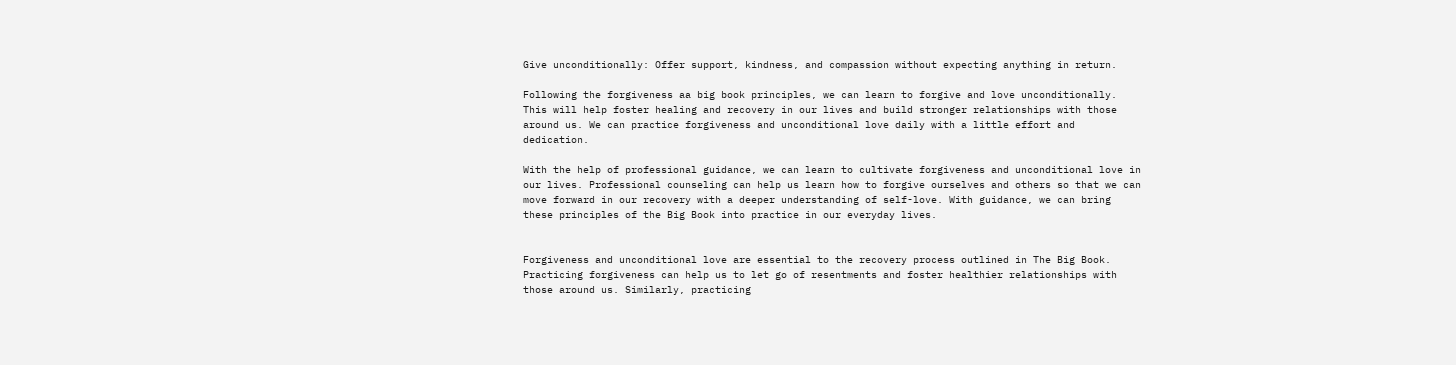Give unconditionally: Offer support, kindness, and compassion without expecting anything in return.

Following the forgiveness aa big book principles, we can learn to forgive and love unconditionally. This will help foster healing and recovery in our lives and build stronger relationships with those around us. We can practice forgiveness and unconditional love daily with a little effort and dedication.

With the help of professional guidance, we can learn to cultivate forgiveness and unconditional love in our lives. Professional counseling can help us learn how to forgive ourselves and others so that we can move forward in our recovery with a deeper understanding of self-love. With guidance, we can bring these principles of the Big Book into practice in our everyday lives.


Forgiveness and unconditional love are essential to the recovery process outlined in The Big Book. Practicing forgiveness can help us to let go of resentments and foster healthier relationships with those around us. Similarly, practicing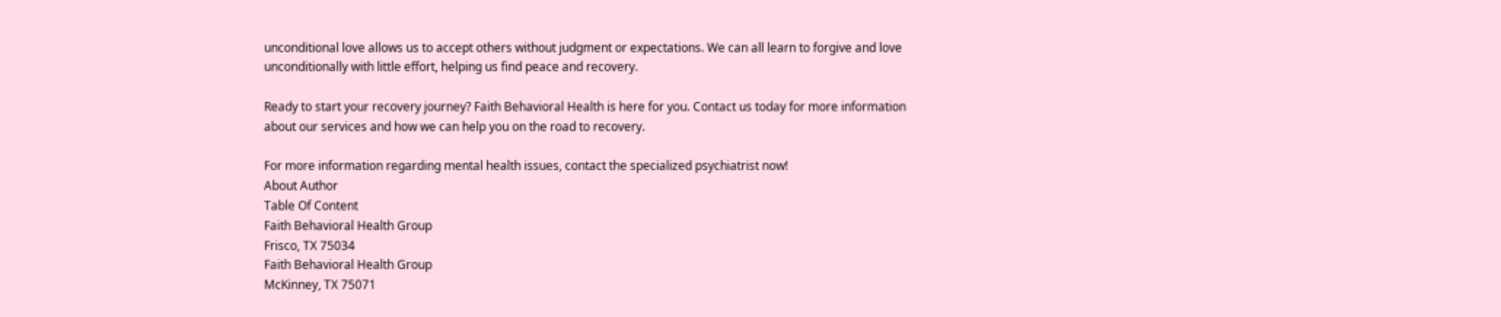unconditional love allows us to accept others without judgment or expectations. We can all learn to forgive and love unconditionally with little effort, helping us find peace and recovery.

Ready to start your recovery journey? Faith Behavioral Health is here for you. Contact us today for more information about our services and how we can help you on the road to recovery.

For more information regarding mental health issues, contact the specialized psychiatrist now!
About Author
Table Of Content
Faith Behavioral Health Group
Frisco, TX 75034
Faith Behavioral Health Group
McKinney, TX 75071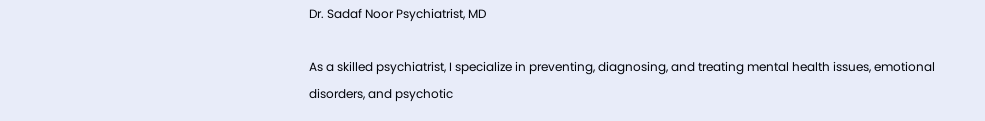Dr. Sadaf Noor Psychiatrist, MD

As a skilled psychiatrist, I specialize in preventing, diagnosing, and treating mental health issues, emotional disorders, and psychotic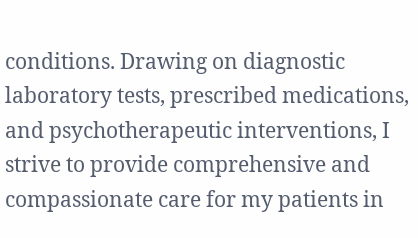conditions. Drawing on diagnostic laboratory tests, prescribed medications, and psychotherapeutic interventions, I strive to provide comprehensive and compassionate care for my patients in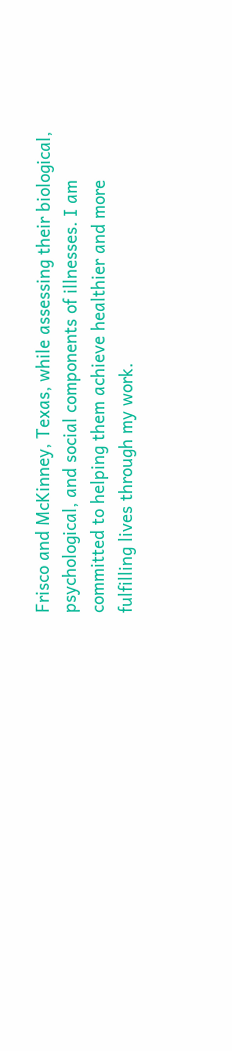Frisco and McKinney, Texas, while assessing their biological, psychological, and social components of illnesses. I am committed to helping them achieve healthier and more fulfilling lives through my work.